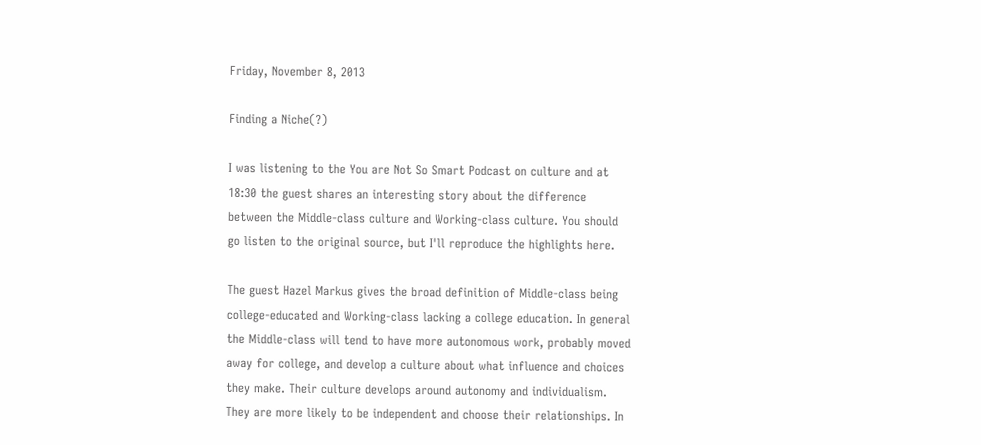Friday, November 8, 2013

Finding a Niche(?)

I was listening to the You are Not So Smart Podcast on culture and at 18:30 the guest shares an interesting story about the difference between the Middle-class culture and Working-class culture. You should go listen to the original source, but I'll reproduce the highlights here.

The guest Hazel Markus gives the broad definition of Middle-class being college-educated and Working-class lacking a college education. In general the Middle-class will tend to have more autonomous work, probably moved away for college, and develop a culture about what influence and choices they make. Their culture develops around autonomy and individualism. They are more likely to be independent and choose their relationships. In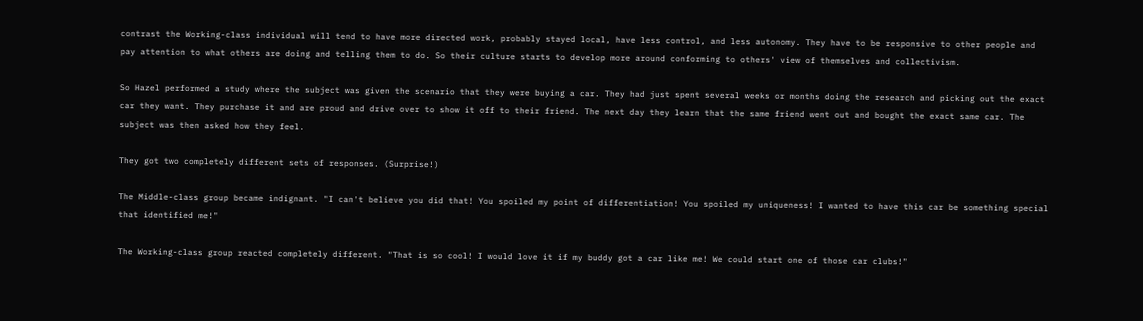contrast the Working-class individual will tend to have more directed work, probably stayed local, have less control, and less autonomy. They have to be responsive to other people and pay attention to what others are doing and telling them to do. So their culture starts to develop more around conforming to others' view of themselves and collectivism.

So Hazel performed a study where the subject was given the scenario that they were buying a car. They had just spent several weeks or months doing the research and picking out the exact car they want. They purchase it and are proud and drive over to show it off to their friend. The next day they learn that the same friend went out and bought the exact same car. The subject was then asked how they feel.

They got two completely different sets of responses. (Surprise!)

The Middle-class group became indignant. "I can't believe you did that! You spoiled my point of differentiation! You spoiled my uniqueness! I wanted to have this car be something special that identified me!"

The Working-class group reacted completely different. "That is so cool! I would love it if my buddy got a car like me! We could start one of those car clubs!"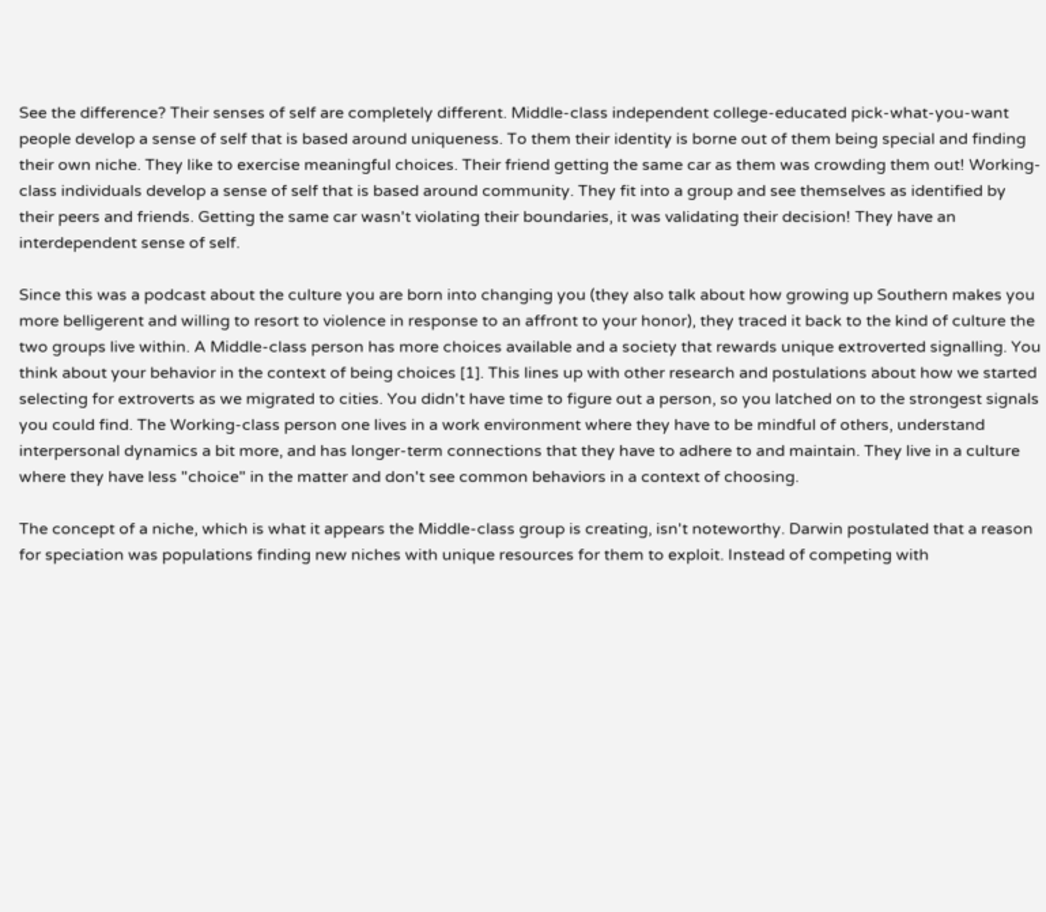See the difference? Their senses of self are completely different. Middle-class independent college-educated pick-what-you-want people develop a sense of self that is based around uniqueness. To them their identity is borne out of them being special and finding their own niche. They like to exercise meaningful choices. Their friend getting the same car as them was crowding them out! Working-class individuals develop a sense of self that is based around community. They fit into a group and see themselves as identified by their peers and friends. Getting the same car wasn't violating their boundaries, it was validating their decision! They have an interdependent sense of self.

Since this was a podcast about the culture you are born into changing you (they also talk about how growing up Southern makes you more belligerent and willing to resort to violence in response to an affront to your honor), they traced it back to the kind of culture the two groups live within. A Middle-class person has more choices available and a society that rewards unique extroverted signalling. You think about your behavior in the context of being choices [1]. This lines up with other research and postulations about how we started selecting for extroverts as we migrated to cities. You didn't have time to figure out a person, so you latched on to the strongest signals you could find. The Working-class person one lives in a work environment where they have to be mindful of others, understand interpersonal dynamics a bit more, and has longer-term connections that they have to adhere to and maintain. They live in a culture where they have less "choice" in the matter and don't see common behaviors in a context of choosing.

The concept of a niche, which is what it appears the Middle-class group is creating, isn't noteworthy. Darwin postulated that a reason for speciation was populations finding new niches with unique resources for them to exploit. Instead of competing with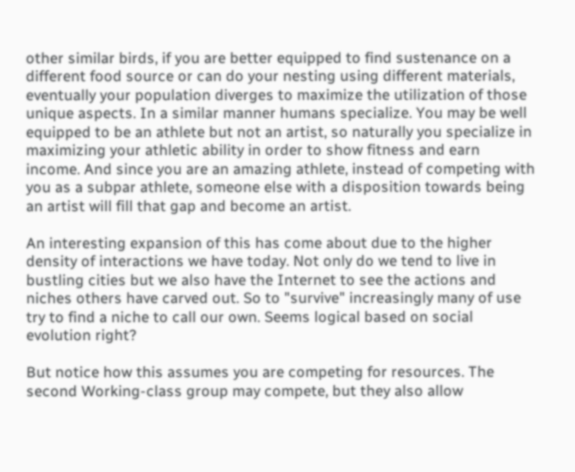other similar birds, if you are better equipped to find sustenance on a different food source or can do your nesting using different materials, eventually your population diverges to maximize the utilization of those unique aspects. In a similar manner humans specialize. You may be well equipped to be an athlete but not an artist, so naturally you specialize in maximizing your athletic ability in order to show fitness and earn income. And since you are an amazing athlete, instead of competing with you as a subpar athlete, someone else with a disposition towards being an artist will fill that gap and become an artist.

An interesting expansion of this has come about due to the higher density of interactions we have today. Not only do we tend to live in bustling cities but we also have the Internet to see the actions and niches others have carved out. So to "survive" increasingly many of use try to find a niche to call our own. Seems logical based on social evolution right?

But notice how this assumes you are competing for resources. The second Working-class group may compete, but they also allow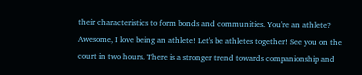their characteristics to form bonds and communities. You're an athlete? Awesome, I love being an athlete! Let's be athletes together! See you on the court in two hours. There is a stronger trend towards companionship and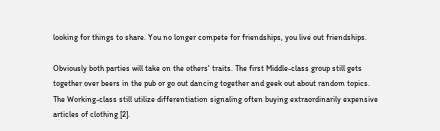looking for things to share. You no longer compete for friendships, you live out friendships.

Obviously both parties will take on the others' traits. The first Middle-class group still gets together over beers in the pub or go out dancing together and geek out about random topics. The Working-class still utilize differentiation signaling often buying extraordinarily expensive articles of clothing [2].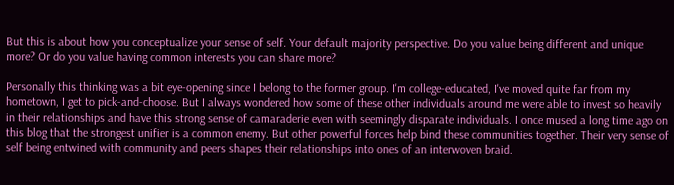But this is about how you conceptualize your sense of self. Your default majority perspective. Do you value being different and unique more? Or do you value having common interests you can share more?

Personally this thinking was a bit eye-opening since I belong to the former group. I'm college-educated, I've moved quite far from my hometown, I get to pick-and-choose. But I always wondered how some of these other individuals around me were able to invest so heavily in their relationships and have this strong sense of camaraderie even with seemingly disparate individuals. I once mused a long time ago on this blog that the strongest unifier is a common enemy. But other powerful forces help bind these communities together. Their very sense of self being entwined with community and peers shapes their relationships into ones of an interwoven braid.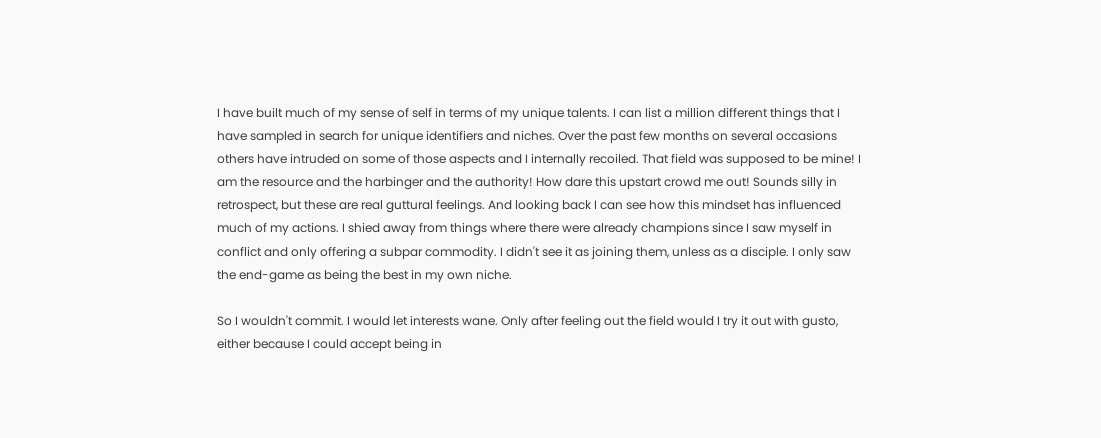I have built much of my sense of self in terms of my unique talents. I can list a million different things that I have sampled in search for unique identifiers and niches. Over the past few months on several occasions others have intruded on some of those aspects and I internally recoiled. That field was supposed to be mine! I am the resource and the harbinger and the authority! How dare this upstart crowd me out! Sounds silly in retrospect, but these are real guttural feelings. And looking back I can see how this mindset has influenced much of my actions. I shied away from things where there were already champions since I saw myself in conflict and only offering a subpar commodity. I didn't see it as joining them, unless as a disciple. I only saw the end-game as being the best in my own niche.

So I wouldn't commit. I would let interests wane. Only after feeling out the field would I try it out with gusto, either because I could accept being in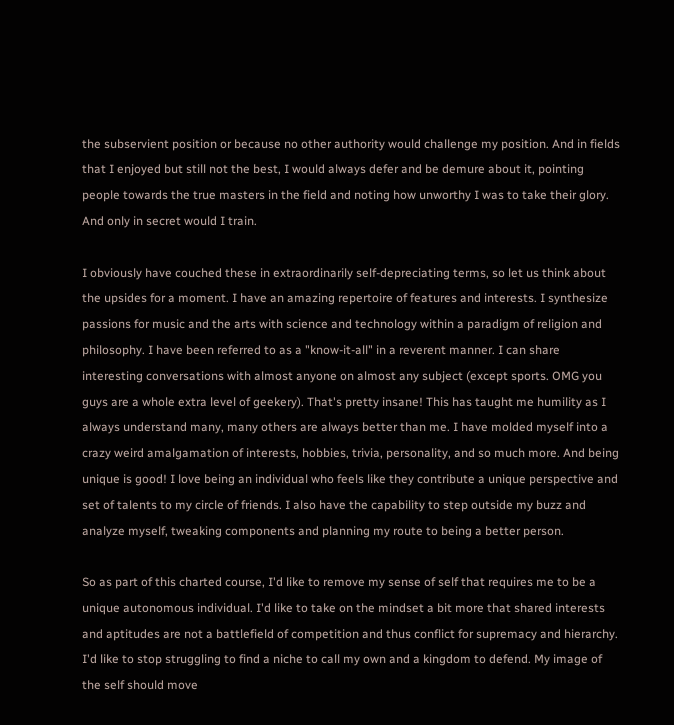the subservient position or because no other authority would challenge my position. And in fields that I enjoyed but still not the best, I would always defer and be demure about it, pointing people towards the true masters in the field and noting how unworthy I was to take their glory. And only in secret would I train.

I obviously have couched these in extraordinarily self-depreciating terms, so let us think about the upsides for a moment. I have an amazing repertoire of features and interests. I synthesize passions for music and the arts with science and technology within a paradigm of religion and philosophy. I have been referred to as a "know-it-all" in a reverent manner. I can share interesting conversations with almost anyone on almost any subject (except sports. OMG you guys are a whole extra level of geekery). That's pretty insane! This has taught me humility as I always understand many, many others are always better than me. I have molded myself into a crazy weird amalgamation of interests, hobbies, trivia, personality, and so much more. And being unique is good! I love being an individual who feels like they contribute a unique perspective and set of talents to my circle of friends. I also have the capability to step outside my buzz and analyze myself, tweaking components and planning my route to being a better person.

So as part of this charted course, I'd like to remove my sense of self that requires me to be a unique autonomous individual. I'd like to take on the mindset a bit more that shared interests and aptitudes are not a battlefield of competition and thus conflict for supremacy and hierarchy. I'd like to stop struggling to find a niche to call my own and a kingdom to defend. My image of the self should move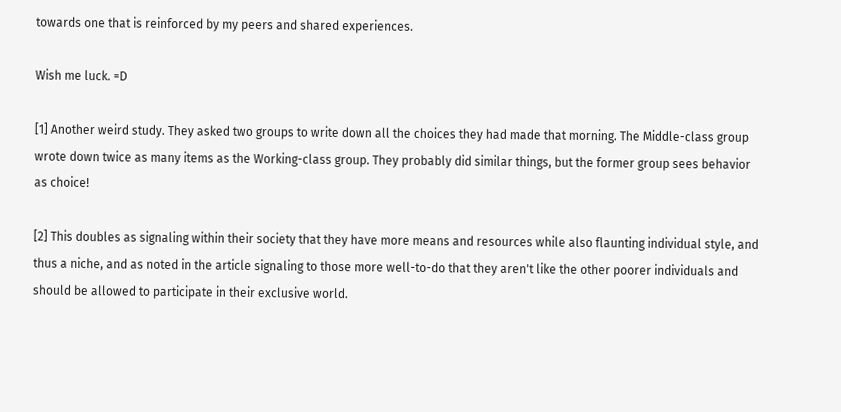towards one that is reinforced by my peers and shared experiences.

Wish me luck. =D

[1] Another weird study. They asked two groups to write down all the choices they had made that morning. The Middle-class group wrote down twice as many items as the Working-class group. They probably did similar things, but the former group sees behavior as choice!

[2] This doubles as signaling within their society that they have more means and resources while also flaunting individual style, and thus a niche, and as noted in the article signaling to those more well-to-do that they aren't like the other poorer individuals and should be allowed to participate in their exclusive world.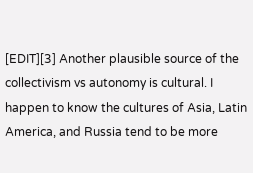[EDIT][3] Another plausible source of the collectivism vs autonomy is cultural. I happen to know the cultures of Asia, Latin America, and Russia tend to be more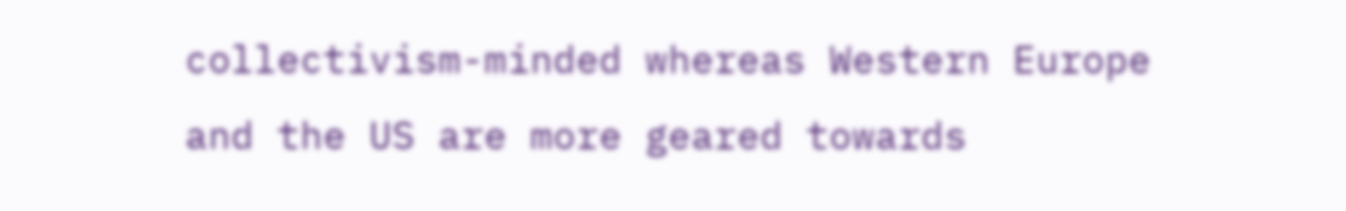collectivism-minded whereas Western Europe and the US are more geared towards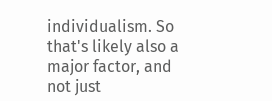individualism. So that's likely also a major factor, and not just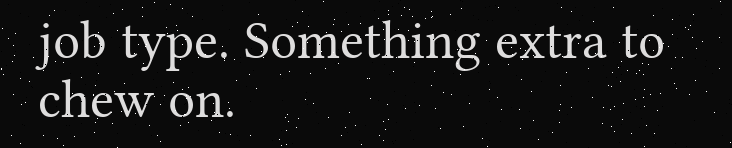job type. Something extra to chew on.